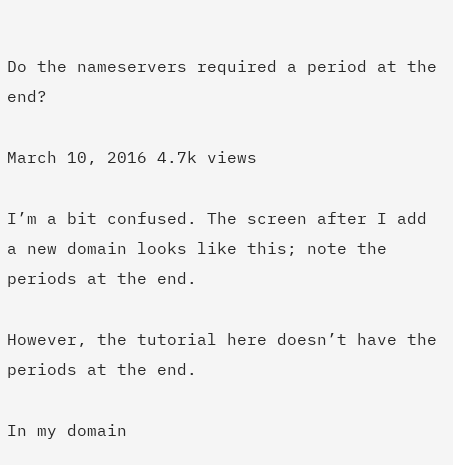Do the nameservers required a period at the end?

March 10, 2016 4.7k views

I’m a bit confused. The screen after I add a new domain looks like this; note the periods at the end.

However, the tutorial here doesn’t have the periods at the end.

In my domain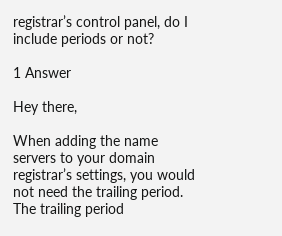registrar’s control panel, do I include periods or not?

1 Answer

Hey there,

When adding the name servers to your domain registrar’s settings, you would not need the trailing period. The trailing period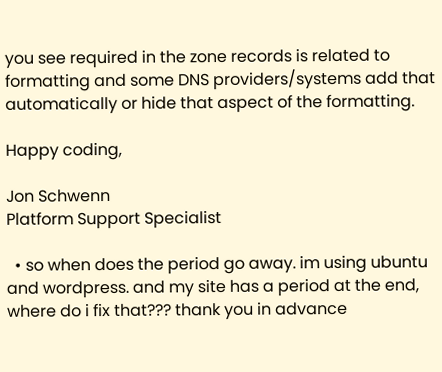you see required in the zone records is related to formatting and some DNS providers/systems add that automatically or hide that aspect of the formatting.

Happy coding,

Jon Schwenn
Platform Support Specialist

  • so when does the period go away. im using ubuntu and wordpress. and my site has a period at the end, where do i fix that??? thank you in advance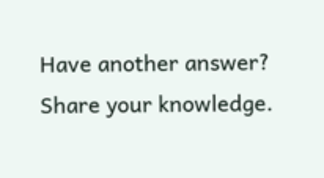Have another answer? Share your knowledge.